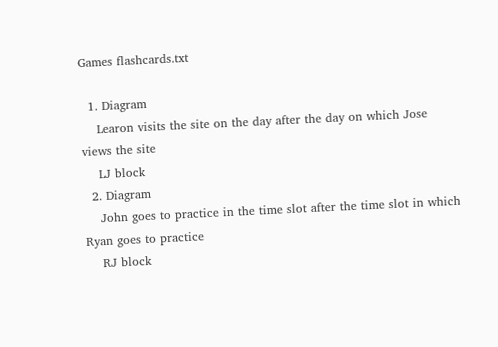Games flashcards.txt

  1. Diagram
    Learon visits the site on the day after the day on which Jose views the site
    LJ block
  2. Diagram
    John goes to practice in the time slot after the time slot in which Ryan goes to practice
    RJ block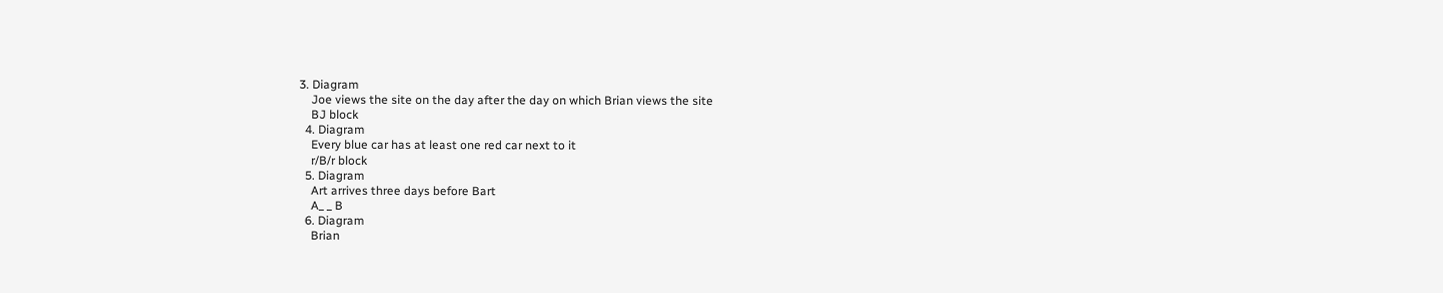3. Diagram
    Joe views the site on the day after the day on which Brian views the site
    BJ block
  4. Diagram
    Every blue car has at least one red car next to it
    r/B/r block
  5. Diagram
    Art arrives three days before Bart
    A_ _ B
  6. Diagram
    Brian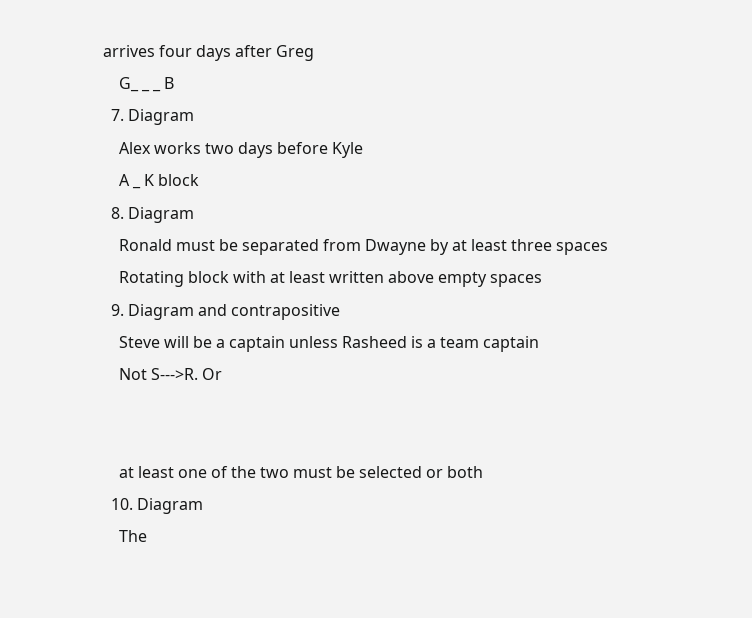arrives four days after Greg
    G_ _ _ B
  7. Diagram
    Alex works two days before Kyle
    A _ K block
  8. Diagram
    Ronald must be separated from Dwayne by at least three spaces
    Rotating block with at least written above empty spaces
  9. Diagram and contrapositive
    Steve will be a captain unless Rasheed is a team captain
    Not S--->R. Or


    at least one of the two must be selected or both
  10. Diagram
    The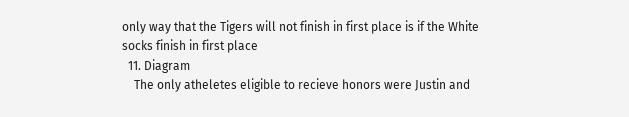only way that the Tigers will not finish in first place is if the White socks finish in first place
  11. Diagram
    The only atheletes eligible to recieve honors were Justin and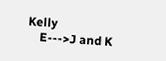Kelly
    E--->J and K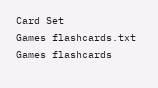Card Set
Games flashcards.txt
Games flashcards